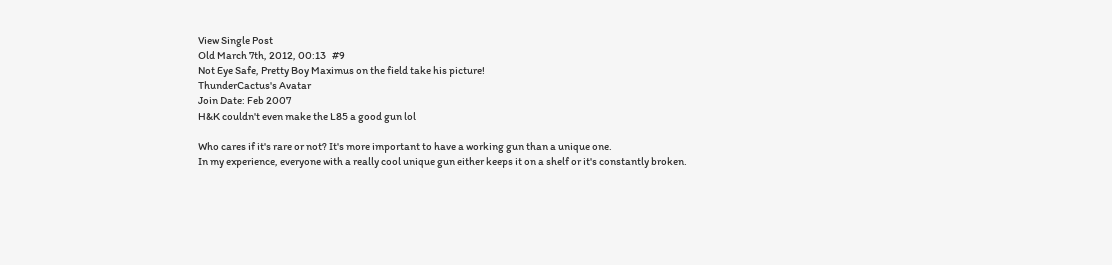View Single Post
Old March 7th, 2012, 00:13   #9
Not Eye Safe, Pretty Boy Maximus on the field take his picture!
ThunderCactus's Avatar
Join Date: Feb 2007
H&K couldn't even make the L85 a good gun lol

Who cares if it's rare or not? It's more important to have a working gun than a unique one.
In my experience, everyone with a really cool unique gun either keeps it on a shelf or it's constantly broken.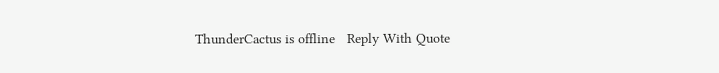ThunderCactus is offline   Reply With Quote